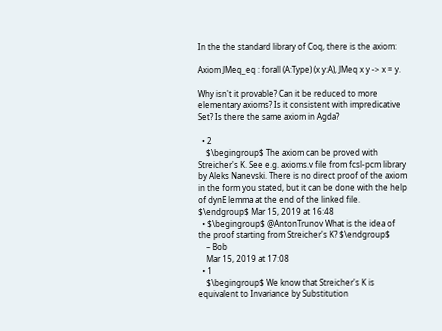In the the standard library of Coq, there is the axiom:

Axiom JMeq_eq : forall (A:Type) (x y:A), JMeq x y -> x = y.

Why isn't it provable? Can it be reduced to more elementary axioms? Is it consistent with impredicative Set? Is there the same axiom in Agda?

  • 2
    $\begingroup$ The axiom can be proved with Streicher's K. See e.g. axioms.v file from fcsl-pcm library by Aleks Nanevski. There is no direct proof of the axiom in the form you stated, but it can be done with the help of dynE lemma at the end of the linked file. $\endgroup$ Mar 15, 2019 at 16:48
  • $\begingroup$ @AntonTrunov What is the idea of the proof starting from Streicher's K? $\endgroup$
    – Bob
    Mar 15, 2019 at 17:08
  • 1
    $\begingroup$ We know that Streicher's K is equivalent to Invariance by Substitution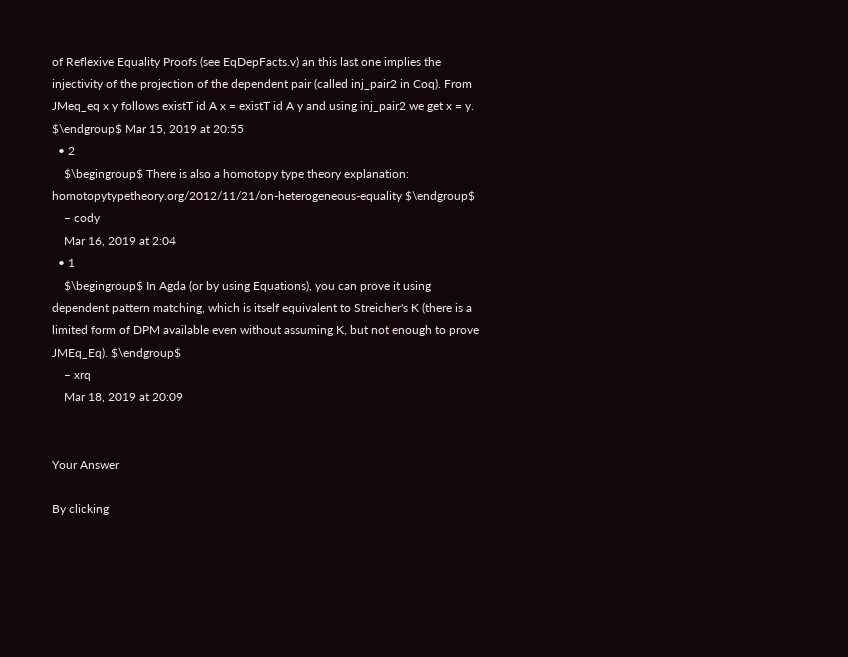of Reflexive Equality Proofs (see EqDepFacts.v) an this last one implies the injectivity of the projection of the dependent pair (called inj_pair2 in Coq). From JMeq_eq x y follows existT id A x = existT id A y and using inj_pair2 we get x = y. $\endgroup$ Mar 15, 2019 at 20:55
  • 2
    $\begingroup$ There is also a homotopy type theory explanation: homotopytypetheory.org/2012/11/21/on-heterogeneous-equality $\endgroup$
    – cody
    Mar 16, 2019 at 2:04
  • 1
    $\begingroup$ In Agda (or by using Equations), you can prove it using dependent pattern matching, which is itself equivalent to Streicher's K (there is a limited form of DPM available even without assuming K, but not enough to prove JMEq_Eq). $\endgroup$
    – xrq
    Mar 18, 2019 at 20:09


Your Answer

By clicking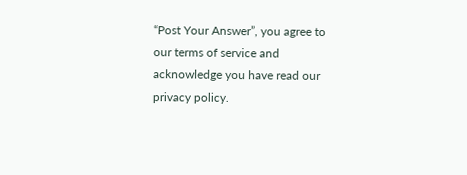“Post Your Answer”, you agree to our terms of service and acknowledge you have read our privacy policy.